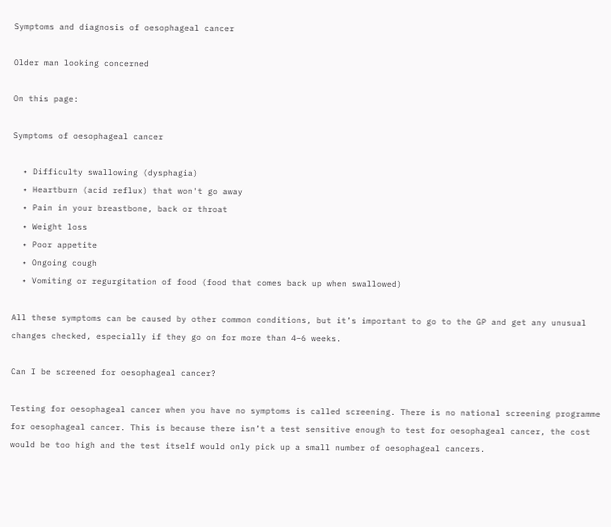Symptoms and diagnosis of oesophageal cancer

Older man looking concerned

On this page:

Symptoms of oesophageal cancer

  • Difficulty swallowing (dysphagia)
  • Heartburn (acid reflux) that won't go away
  • Pain in your breastbone, back or throat
  • Weight loss
  • Poor appetite
  • Ongoing cough
  • Vomiting or regurgitation of food (food that comes back up when swallowed)

All these symptoms can be caused by other common conditions, but it’s important to go to the GP and get any unusual changes checked, especially if they go on for more than 4–6 weeks.

Can I be screened for oesophageal cancer?

Testing for oesophageal cancer when you have no symptoms is called screening. There is no national screening programme for oesophageal cancer. This is because there isn’t a test sensitive enough to test for oesophageal cancer, the cost would be too high and the test itself would only pick up a small number of oesophageal cancers.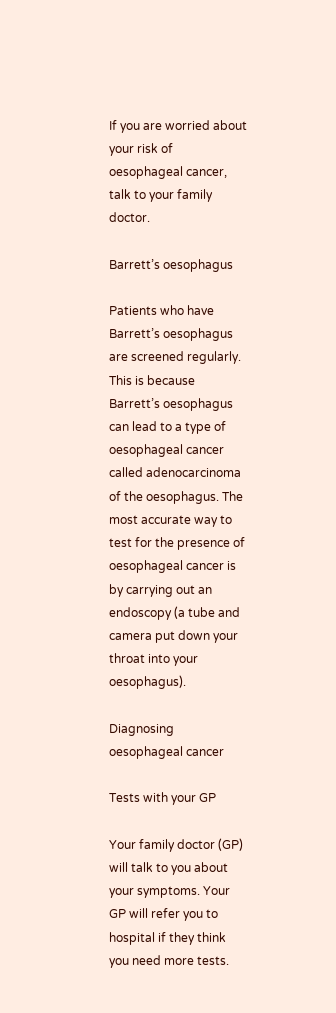If you are worried about your risk of oesophageal cancer, talk to your family doctor.

Barrett’s oesophagus

Patients who have Barrett’s oesophagus are screened regularly. This is because Barrett’s oesophagus can lead to a type of oesophageal cancer called adenocarcinoma of the oesophagus. The most accurate way to test for the presence of oesophageal cancer is by carrying out an endoscopy (a tube and camera put down your throat into your oesophagus).

Diagnosing oesophageal cancer

Tests with your GP

Your family doctor (GP) will talk to you about your symptoms. Your GP will refer you to hospital if they think you need more tests.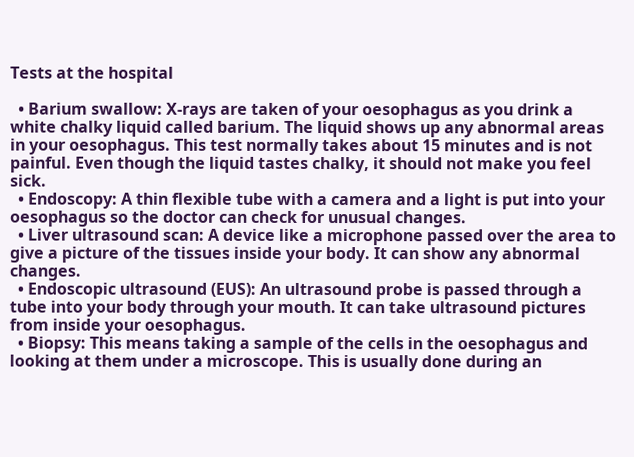Tests at the hospital

  • Barium swallow: X-rays are taken of your oesophagus as you drink a white chalky liquid called barium. The liquid shows up any abnormal areas in your oesophagus. This test normally takes about 15 minutes and is not painful. Even though the liquid tastes chalky, it should not make you feel sick.
  • Endoscopy: A thin flexible tube with a camera and a light is put into your oesophagus so the doctor can check for unusual changes.
  • Liver ultrasound scan: A device like a microphone passed over the area to give a picture of the tissues inside your body. It can show any abnormal changes.
  • Endoscopic ultrasound (EUS): An ultrasound probe is passed through a tube into your body through your mouth. It can take ultrasound pictures from inside your oesophagus.
  • Biopsy: This means taking a sample of the cells in the oesophagus and looking at them under a microscope. This is usually done during an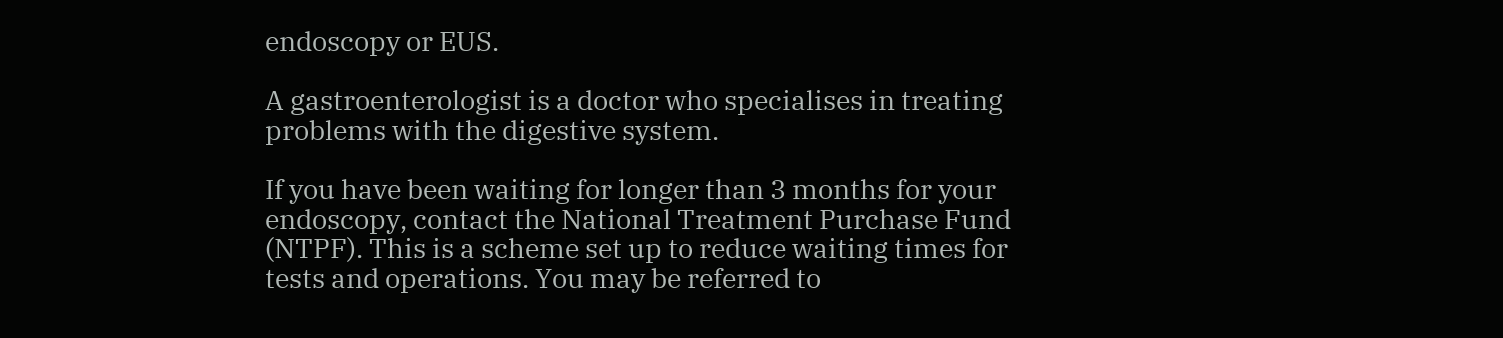endoscopy or EUS.

A gastroenterologist is a doctor who specialises in treating problems with the digestive system.

If you have been waiting for longer than 3 months for your endoscopy, contact the National Treatment Purchase Fund (NTPF). This is a scheme set up to reduce waiting times for tests and operations. You may be referred to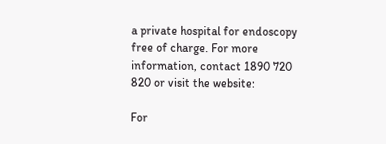a private hospital for endoscopy free of charge. For more information, contact 1890 720 820 or visit the website:

For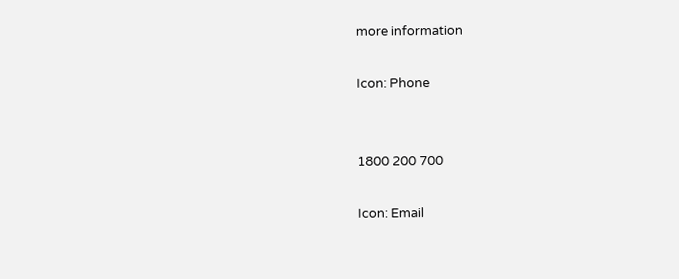more information

Icon: Phone


1800 200 700

Icon: Email